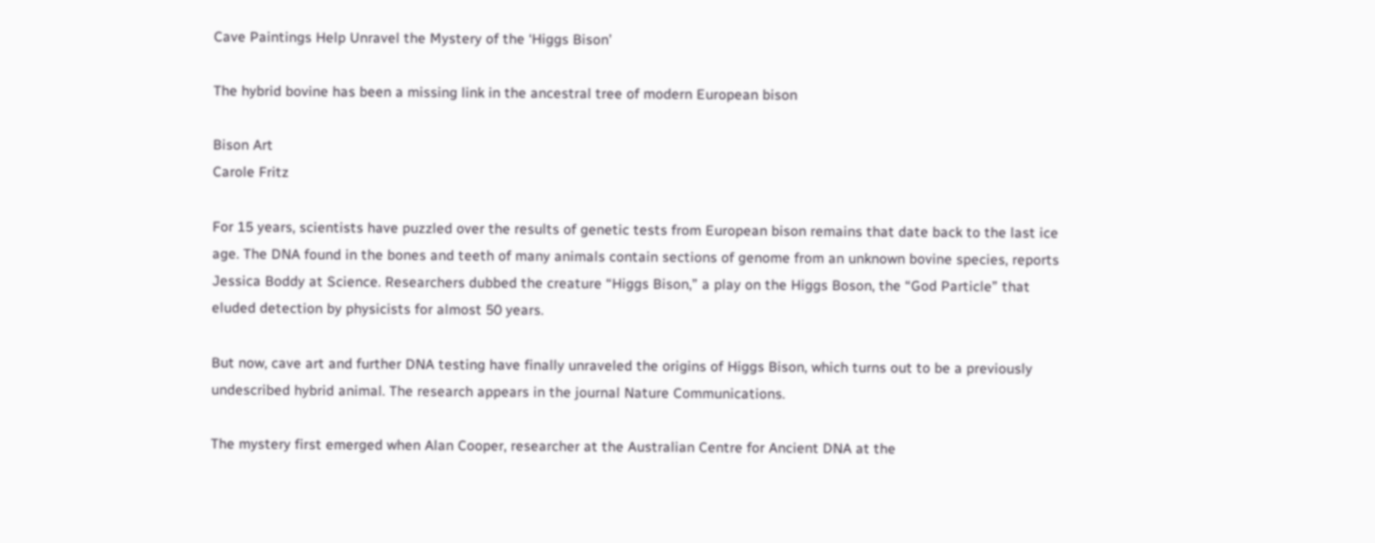Cave Paintings Help Unravel the Mystery of the ‘Higgs Bison’

The hybrid bovine has been a missing link in the ancestral tree of modern European bison

Bison Art
Carole Fritz

For 15 years, scientists have puzzled over the results of genetic tests from European bison remains that date back to the last ice age. The DNA found in the bones and teeth of many animals contain sections of genome from an unknown bovine species, reports Jessica Boddy at Science. Researchers dubbed the creature “Higgs Bison,” a play on the Higgs Boson, the “God Particle” that eluded detection by physicists for almost 50 years.

But now, cave art and further DNA testing have finally unraveled the origins of Higgs Bison, which turns out to be a previously undescribed hybrid animal. The research appears in the journal Nature Communications.

The mystery first emerged when Alan Cooper, researcher at the Australian Centre for Ancient DNA at the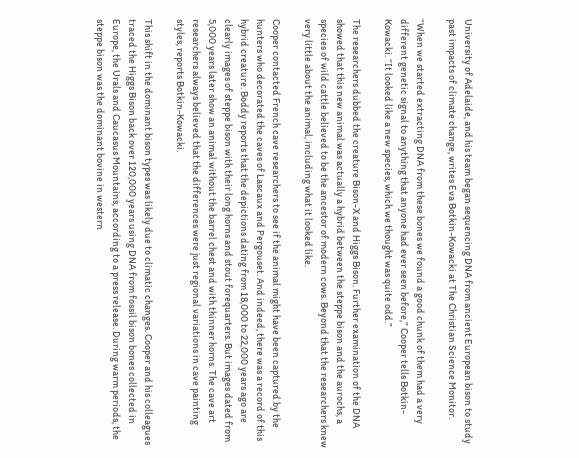University of Adelaide, and his team began sequencing DNA from ancient European bison to study past impacts of climate change, writes Eva Botkin-Kowacki at The Christian Science Monitor.

“When we started extracting DNA from these bones we found a good chunk of them had a very different genetic signal to anything that anyone had ever seen before,” Cooper tells Botkin-Kowacki. “It looked like a new species, which we thought was quite odd.”

The researchers dubbed the creature Bison-X and Higgs Bison. Further examination of the DNA showed that this new animal was actually a hybrid between the steppe bison and the aurochs, a species of wild cattle believed to be the ancestor of modern cows. Beyond that the researchers knew very little about the animal, including what it looked like.

Cooper contacted French cave researchers to see if the animal might have been captured by the hunters who decorated the caves of Lascaux and Pergouset. And indeed, there was a record of this hybrid creature. Boddy reports that the depictions dating from 18,000 to 22,000 years ago are clearly images of steppe bison with their long horns and stout forequarters. But images dated from 5,000 years later show an animal without the barrel chest and with thinner horns. The cave art researchers always believed that the differences were just regional variations in cave painting styles, reports Botkin-Kowacki.

This shift in the dominant bison types was likely due to climatic changes. Cooper and his colleagues traced the Higgs Bison back over 120,000 years using DNA from fossil bison bones collected in Europe, the Urals and Caucasus Mountains, according to a press release. During warm periods, the steppe bison was the dominant bovine in western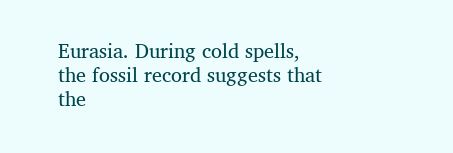Eurasia. During cold spells, the fossil record suggests that the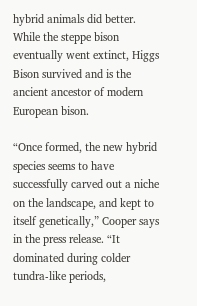hybrid animals did better. While the steppe bison eventually went extinct, Higgs Bison survived and is the ancient ancestor of modern European bison.

“Once formed, the new hybrid species seems to have successfully carved out a niche on the landscape, and kept to itself genetically,” Cooper says in the press release. “It dominated during colder tundra-like periods,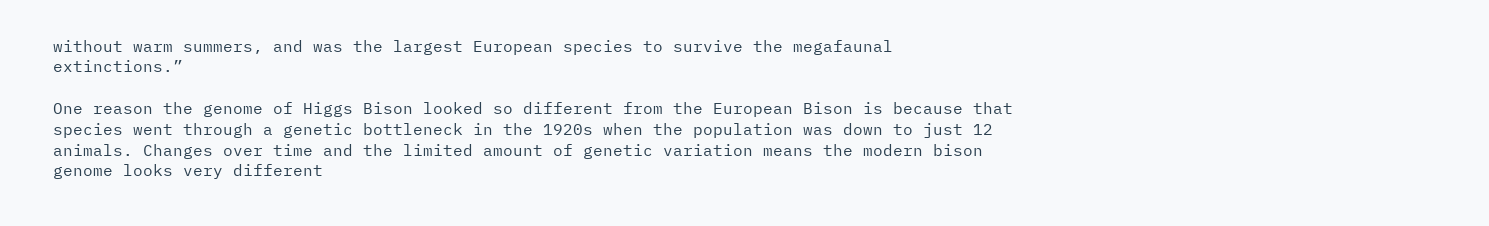without warm summers, and was the largest European species to survive the megafaunal extinctions.”

One reason the genome of Higgs Bison looked so different from the European Bison is because that species went through a genetic bottleneck in the 1920s when the population was down to just 12 animals. Changes over time and the limited amount of genetic variation means the modern bison genome looks very different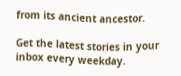from its ancient ancestor.

Get the latest stories in your inbox every weekday.